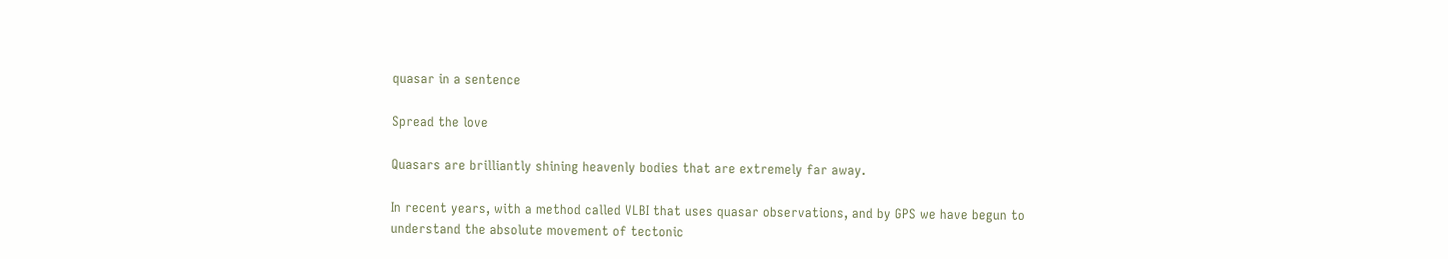quasar in a sentence

Spread the love

Quasars are brilliantly shining heavenly bodies that are extremely far away.

In recent years, with a method called VLBI that uses quasar observations, and by GPS we have begun to understand the absolute movement of tectonic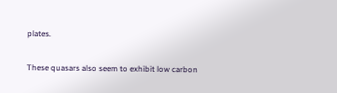plates.

These quasars also seem to exhibit low carbon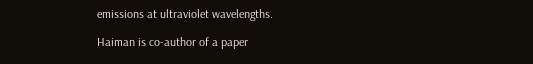emissions at ultraviolet wavelengths.

Haiman is co-author of a paper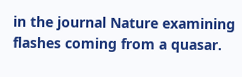in the journal Nature examining flashes coming from a quasar.